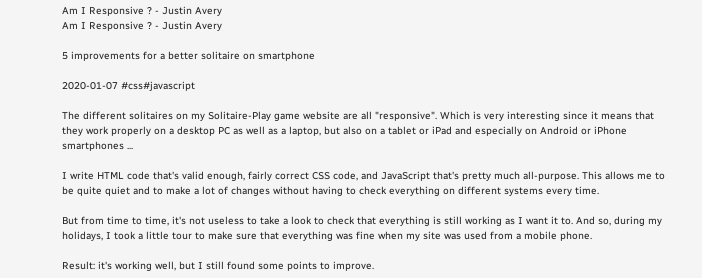Am I Responsive ? - Justin Avery
Am I Responsive ? - Justin Avery

5 improvements for a better solitaire on smartphone

2020-01-07 #css#javascript

The different solitaires on my Solitaire-Play game website are all "responsive". Which is very interesting since it means that they work properly on a desktop PC as well as a laptop, but also on a tablet or iPad and especially on Android or iPhone smartphones ...

I write HTML code that's valid enough, fairly correct CSS code, and JavaScript that's pretty much all-purpose. This allows me to be quite quiet and to make a lot of changes without having to check everything on different systems every time.

But from time to time, it's not useless to take a look to check that everything is still working as I want it to. And so, during my holidays, I took a little tour to make sure that everything was fine when my site was used from a mobile phone.

Result: it's working well, but I still found some points to improve.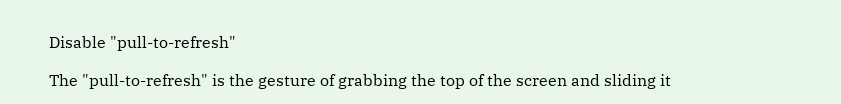Disable "pull-to-refresh"

The "pull-to-refresh" is the gesture of grabbing the top of the screen and sliding it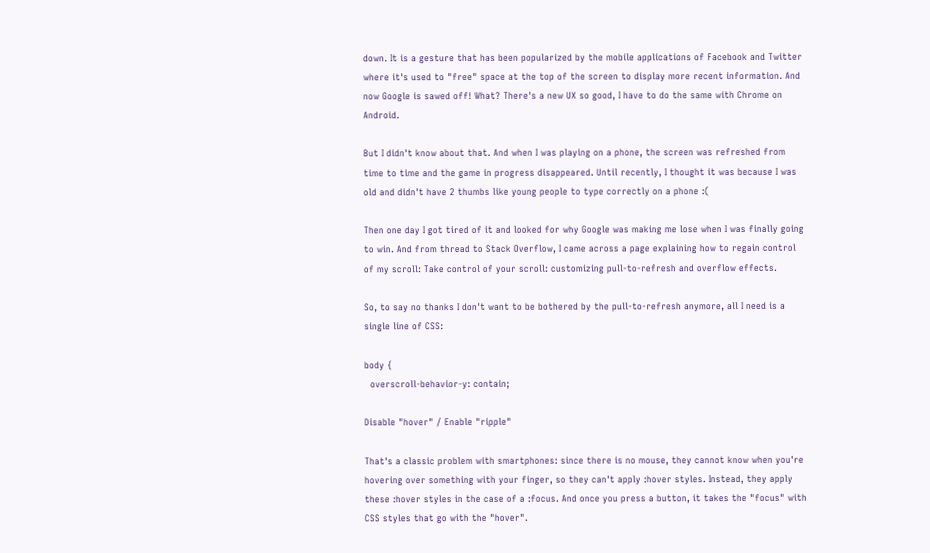down. It is a gesture that has been popularized by the mobile applications of Facebook and Twitter where it's used to "free" space at the top of the screen to display more recent information. And now Google is sawed off! What? There's a new UX so good, I have to do the same with Chrome on Android.

But I didn't know about that. And when I was playing on a phone, the screen was refreshed from time to time and the game in progress disappeared. Until recently, I thought it was because I was old and didn't have 2 thumbs like young people to type correctly on a phone :(

Then one day I got tired of it and looked for why Google was making me lose when I was finally going to win. And from thread to Stack Overflow, I came across a page explaining how to regain control of my scroll: Take control of your scroll: customizing pull-to-refresh and overflow effects.

So, to say no thanks I don't want to be bothered by the pull-to-refresh anymore, all I need is a single line of CSS:

body {
  overscroll-behavior-y: contain;

Disable "hover" / Enable "ripple"

That's a classic problem with smartphones: since there is no mouse, they cannot know when you're hovering over something with your finger, so they can't apply :hover styles. Instead, they apply these :hover styles in the case of a :focus. And once you press a button, it takes the "focus" with CSS styles that go with the "hover".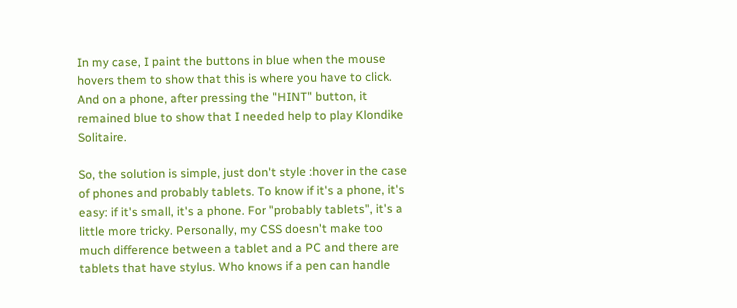In my case, I paint the buttons in blue when the mouse hovers them to show that this is where you have to click. And on a phone, after pressing the "HINT" button, it remained blue to show that I needed help to play Klondike Solitaire.

So, the solution is simple, just don't style :hover in the case of phones and probably tablets. To know if it's a phone, it's easy: if it's small, it's a phone. For "probably tablets", it's a little more tricky. Personally, my CSS doesn't make too much difference between a tablet and a PC and there are tablets that have stylus. Who knows if a pen can handle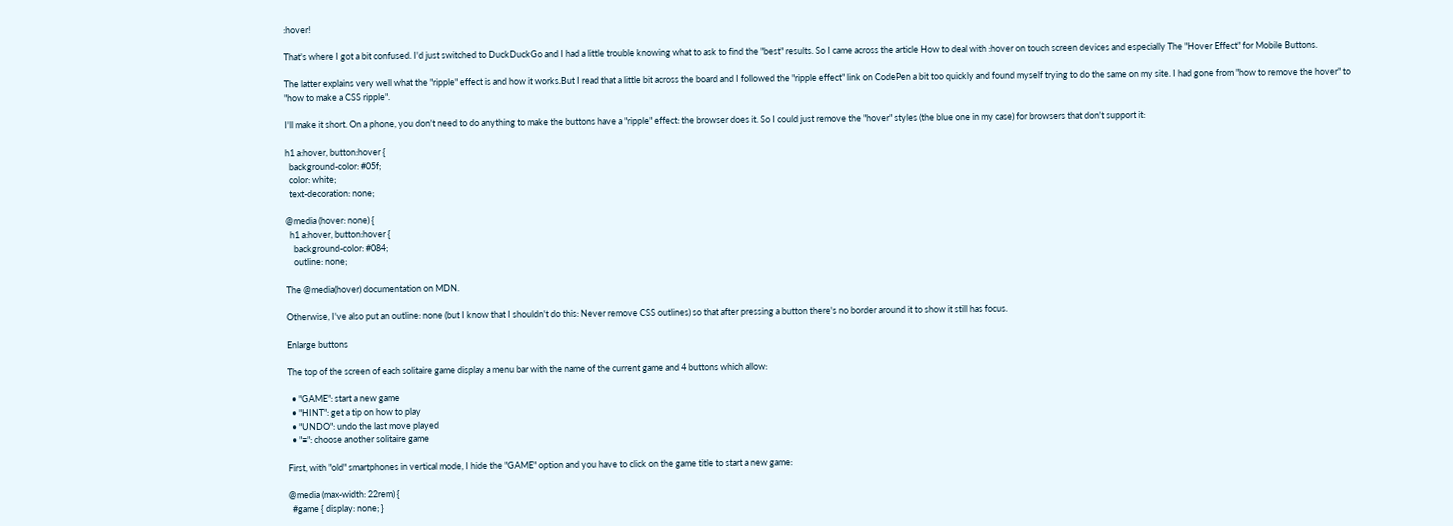:hover!

That's where I got a bit confused. I'd just switched to DuckDuckGo and I had a little trouble knowing what to ask to find the "best" results. So I came across the article How to deal with :hover on touch screen devices and especially The "Hover Effect" for Mobile Buttons.

The latter explains very well what the "ripple" effect is and how it works.But I read that a little bit across the board and I followed the "ripple effect" link on CodePen a bit too quickly and found myself trying to do the same on my site. I had gone from "how to remove the hover" to "how to make a CSS ripple".

I'll make it short. On a phone, you don't need to do anything to make the buttons have a "ripple" effect: the browser does it. So I could just remove the "hover" styles (the blue one in my case) for browsers that don't support it:

h1 a:hover, button:hover {
  background-color: #05f;
  color: white;
  text-decoration: none;

@media (hover: none) {
  h1 a:hover, button:hover {
    background-color: #084;
    outline: none;

The @media(hover) documentation on MDN.

Otherwise, I've also put an outline: none (but I know that I shouldn't do this: Never remove CSS outlines) so that after pressing a button there's no border around it to show it still has focus.

Enlarge buttons

The top of the screen of each solitaire game display a menu bar with the name of the current game and 4 buttons which allow:

  • "GAME": start a new game
  • "HINT": get a tip on how to play
  • "UNDO": undo the last move played
  • "≡": choose another solitaire game

First, with "old" smartphones in vertical mode, I hide the "GAME" option and you have to click on the game title to start a new game:

@media (max-width: 22rem) {
  #game { display: none; }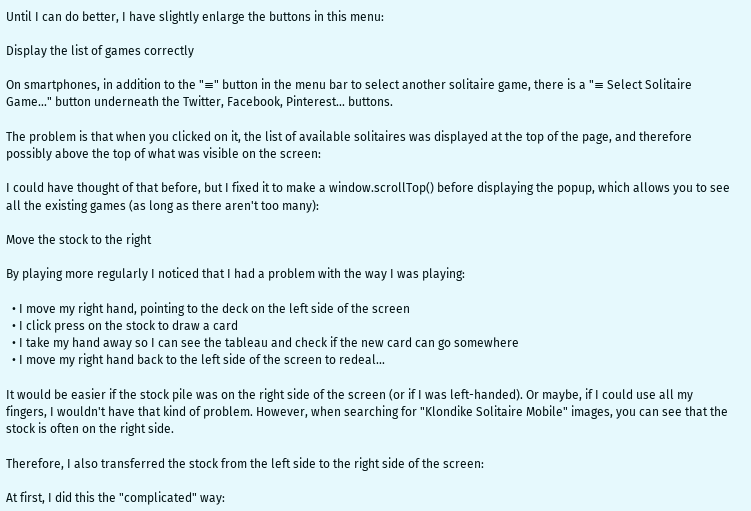Until I can do better, I have slightly enlarge the buttons in this menu:

Display the list of games correctly

On smartphones, in addition to the "≡" button in the menu bar to select another solitaire game, there is a "≡ Select Solitaire Game..." button underneath the Twitter, Facebook, Pinterest... buttons.

The problem is that when you clicked on it, the list of available solitaires was displayed at the top of the page, and therefore possibly above the top of what was visible on the screen:

I could have thought of that before, but I fixed it to make a window.scrollTop() before displaying the popup, which allows you to see all the existing games (as long as there aren't too many):

Move the stock to the right

By playing more regularly I noticed that I had a problem with the way I was playing:

  • I move my right hand, pointing to the deck on the left side of the screen
  • I click press on the stock to draw a card
  • I take my hand away so I can see the tableau and check if the new card can go somewhere
  • I move my right hand back to the left side of the screen to redeal...

It would be easier if the stock pile was on the right side of the screen (or if I was left-handed). Or maybe, if I could use all my fingers, I wouldn't have that kind of problem. However, when searching for "Klondike Solitaire Mobile" images, you can see that the stock is often on the right side.

Therefore, I also transferred the stock from the left side to the right side of the screen:

At first, I did this the "complicated" way: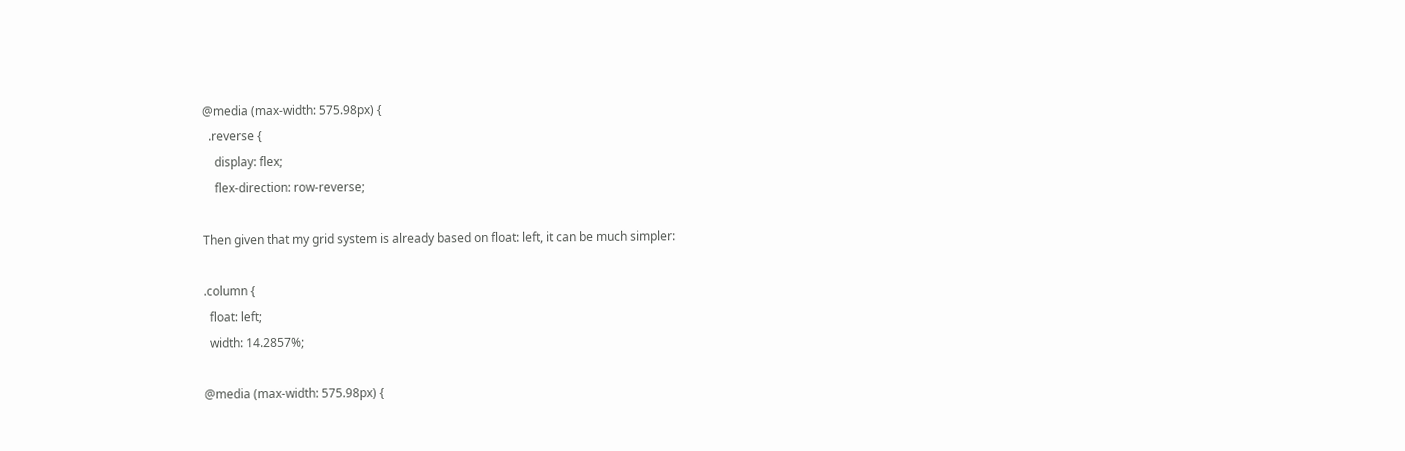@media (max-width: 575.98px) {
  .reverse {
    display: flex;
    flex-direction: row-reverse;

Then given that my grid system is already based on float: left, it can be much simpler:

.column {
  float: left;
  width: 14.2857%;

@media (max-width: 575.98px) {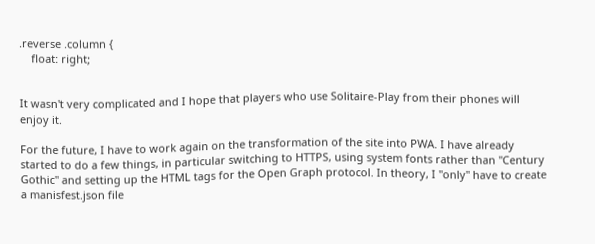.reverse .column {
    float: right;


It wasn't very complicated and I hope that players who use Solitaire-Play from their phones will enjoy it.

For the future, I have to work again on the transformation of the site into PWA. I have already started to do a few things, in particular switching to HTTPS, using system fonts rather than "Century Gothic" and setting up the HTML tags for the Open Graph protocol. In theory, I "only" have to create a manisfest.json file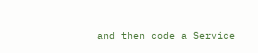and then code a Service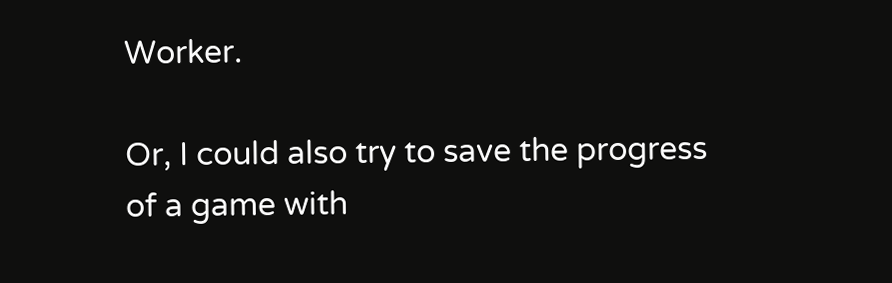Worker.

Or, I could also try to save the progress of a game with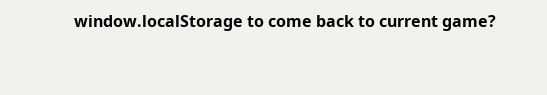window.localStorage to come back to current game?